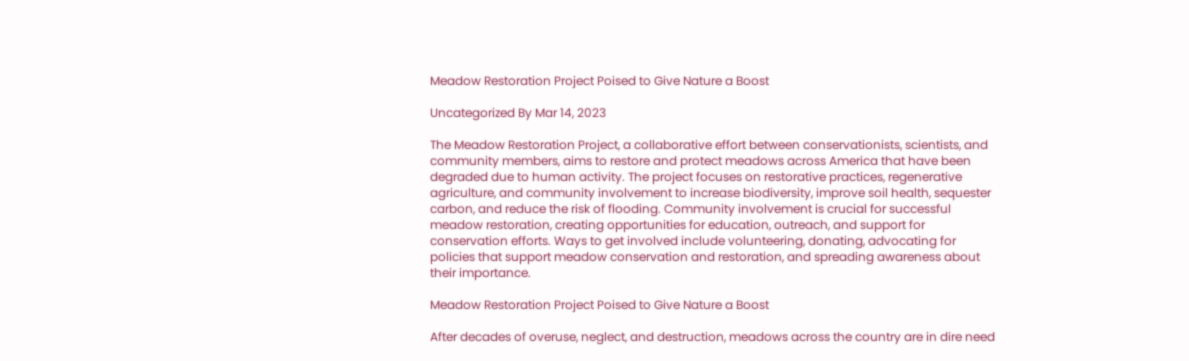Meadow Restoration Project Poised to Give Nature a Boost

Uncategorized By Mar 14, 2023

The Meadow Restoration Project, a collaborative effort between conservationists, scientists, and community members, aims to restore and protect meadows across America that have been degraded due to human activity. The project focuses on restorative practices, regenerative agriculture, and community involvement to increase biodiversity, improve soil health, sequester carbon, and reduce the risk of flooding. Community involvement is crucial for successful meadow restoration, creating opportunities for education, outreach, and support for conservation efforts. Ways to get involved include volunteering, donating, advocating for policies that support meadow conservation and restoration, and spreading awareness about their importance.

Meadow Restoration Project Poised to Give Nature a Boost

After decades of overuse, neglect, and destruction, meadows across the country are in dire need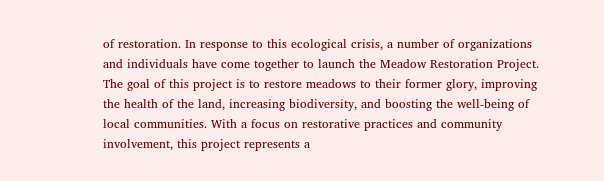of restoration. In response to this ecological crisis, a number of organizations and individuals have come together to launch the Meadow Restoration Project. The goal of this project is to restore meadows to their former glory, improving the health of the land, increasing biodiversity, and boosting the well-being of local communities. With a focus on restorative practices and community involvement, this project represents a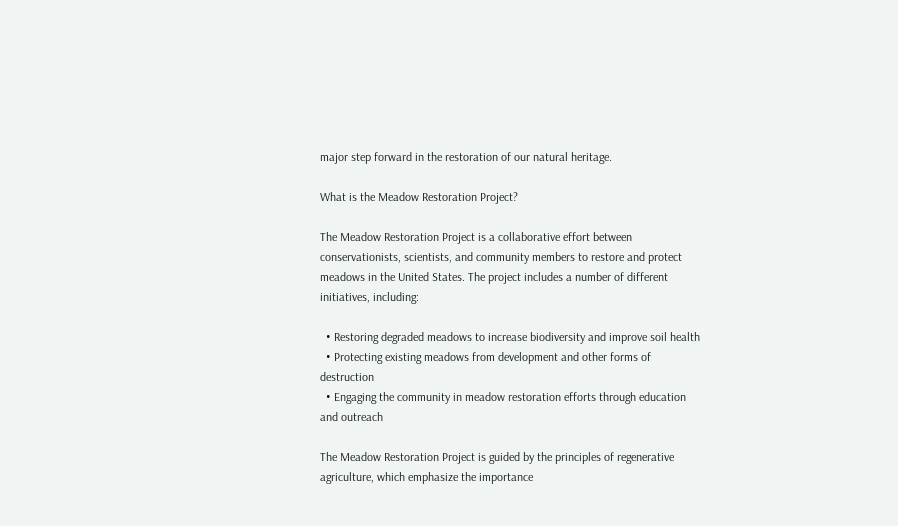major step forward in the restoration of our natural heritage.

What is the Meadow Restoration Project?

The Meadow Restoration Project is a collaborative effort between conservationists, scientists, and community members to restore and protect meadows in the United States. The project includes a number of different initiatives, including:

  • Restoring degraded meadows to increase biodiversity and improve soil health
  • Protecting existing meadows from development and other forms of destruction
  • Engaging the community in meadow restoration efforts through education and outreach

The Meadow Restoration Project is guided by the principles of regenerative agriculture, which emphasize the importance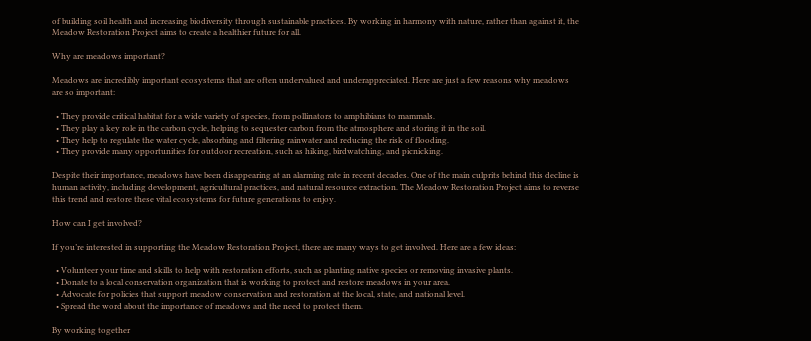of building soil health and increasing biodiversity through sustainable practices. By working in harmony with nature, rather than against it, the Meadow Restoration Project aims to create a healthier future for all.

Why are meadows important?

Meadows are incredibly important ecosystems that are often undervalued and underappreciated. Here are just a few reasons why meadows are so important:

  • They provide critical habitat for a wide variety of species, from pollinators to amphibians to mammals.
  • They play a key role in the carbon cycle, helping to sequester carbon from the atmosphere and storing it in the soil.
  • They help to regulate the water cycle, absorbing and filtering rainwater and reducing the risk of flooding.
  • They provide many opportunities for outdoor recreation, such as hiking, birdwatching, and picnicking.

Despite their importance, meadows have been disappearing at an alarming rate in recent decades. One of the main culprits behind this decline is human activity, including development, agricultural practices, and natural resource extraction. The Meadow Restoration Project aims to reverse this trend and restore these vital ecosystems for future generations to enjoy.

How can I get involved?

If you’re interested in supporting the Meadow Restoration Project, there are many ways to get involved. Here are a few ideas:

  • Volunteer your time and skills to help with restoration efforts, such as planting native species or removing invasive plants.
  • Donate to a local conservation organization that is working to protect and restore meadows in your area.
  • Advocate for policies that support meadow conservation and restoration at the local, state, and national level.
  • Spread the word about the importance of meadows and the need to protect them.

By working together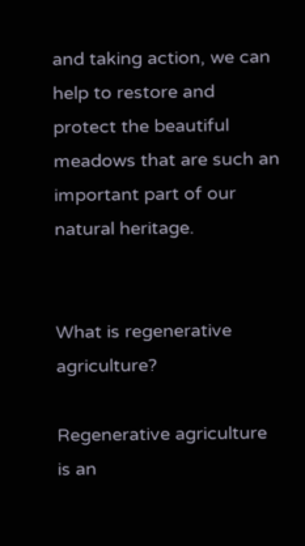and taking action, we can help to restore and protect the beautiful meadows that are such an important part of our natural heritage.


What is regenerative agriculture?

Regenerative agriculture is an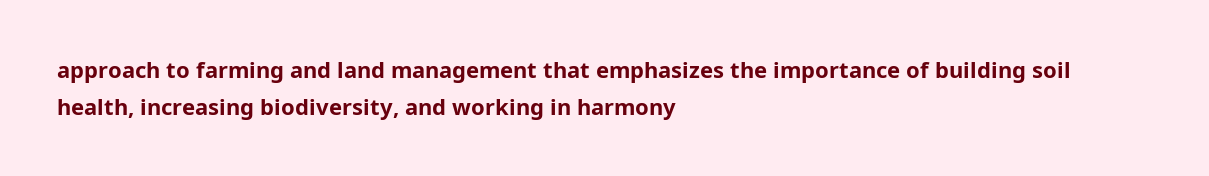approach to farming and land management that emphasizes the importance of building soil health, increasing biodiversity, and working in harmony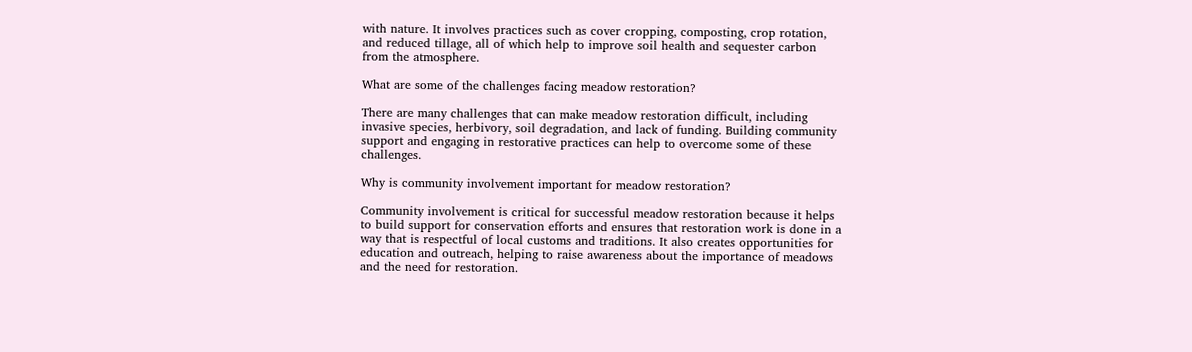with nature. It involves practices such as cover cropping, composting, crop rotation, and reduced tillage, all of which help to improve soil health and sequester carbon from the atmosphere.

What are some of the challenges facing meadow restoration?

There are many challenges that can make meadow restoration difficult, including invasive species, herbivory, soil degradation, and lack of funding. Building community support and engaging in restorative practices can help to overcome some of these challenges.

Why is community involvement important for meadow restoration?

Community involvement is critical for successful meadow restoration because it helps to build support for conservation efforts and ensures that restoration work is done in a way that is respectful of local customs and traditions. It also creates opportunities for education and outreach, helping to raise awareness about the importance of meadows and the need for restoration.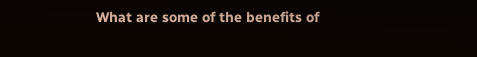What are some of the benefits of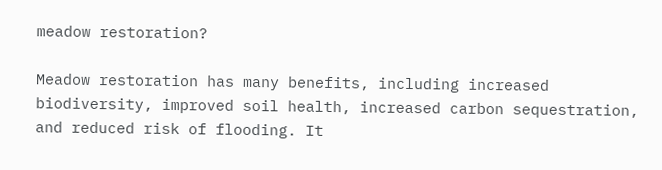meadow restoration?

Meadow restoration has many benefits, including increased biodiversity, improved soil health, increased carbon sequestration, and reduced risk of flooding. It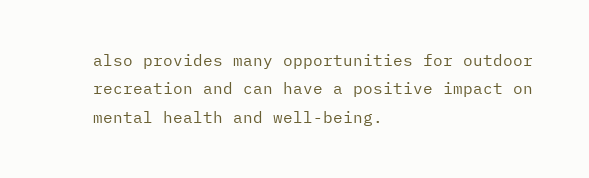also provides many opportunities for outdoor recreation and can have a positive impact on mental health and well-being.